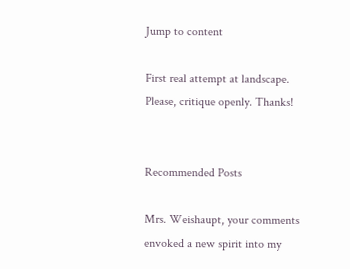Jump to content

First real attempt at landscape. Please, critique openly. Thanks!


Recommended Posts

Mrs. Weishaupt, your comments envoked a new spirit into my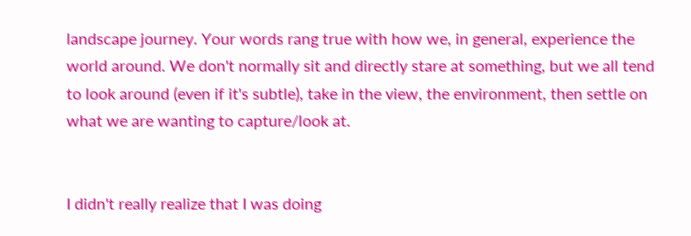landscape journey. Your words rang true with how we, in general, experience the world around. We don't normally sit and directly stare at something, but we all tend to look around (even if it's subtle), take in the view, the environment, then settle on what we are wanting to capture/look at.


I didn't really realize that I was doing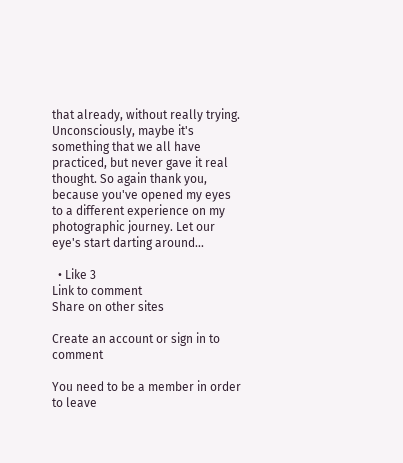that already, without really trying. Unconsciously, maybe it's something that we all have practiced, but never gave it real thought. So again thank you, because you've opened my eyes to a different experience on my photographic journey. Let our eye's start darting around...

  • Like 3
Link to comment
Share on other sites

Create an account or sign in to comment

You need to be a member in order to leave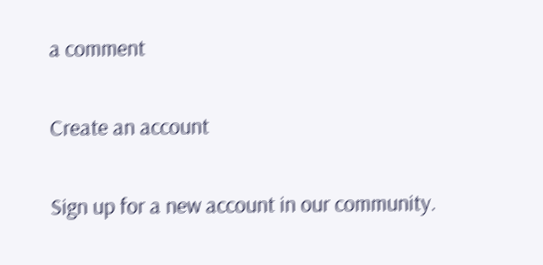a comment

Create an account

Sign up for a new account in our community.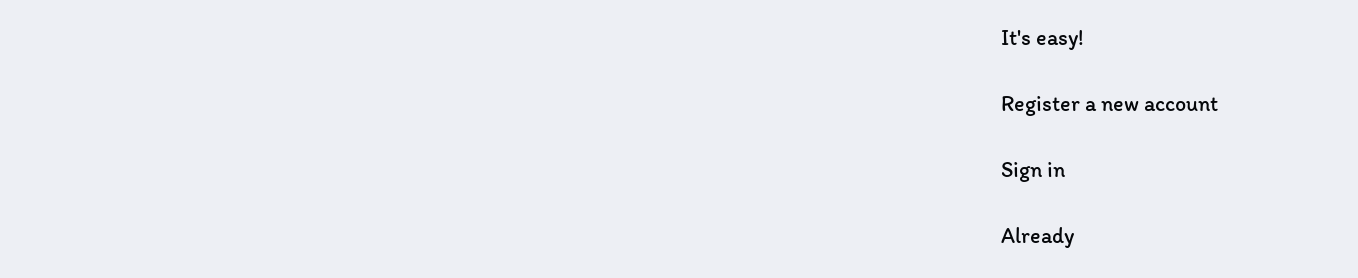It's easy!

Register a new account

Sign in

Already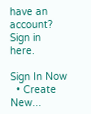have an account? Sign in here.

Sign In Now
  • Create New...